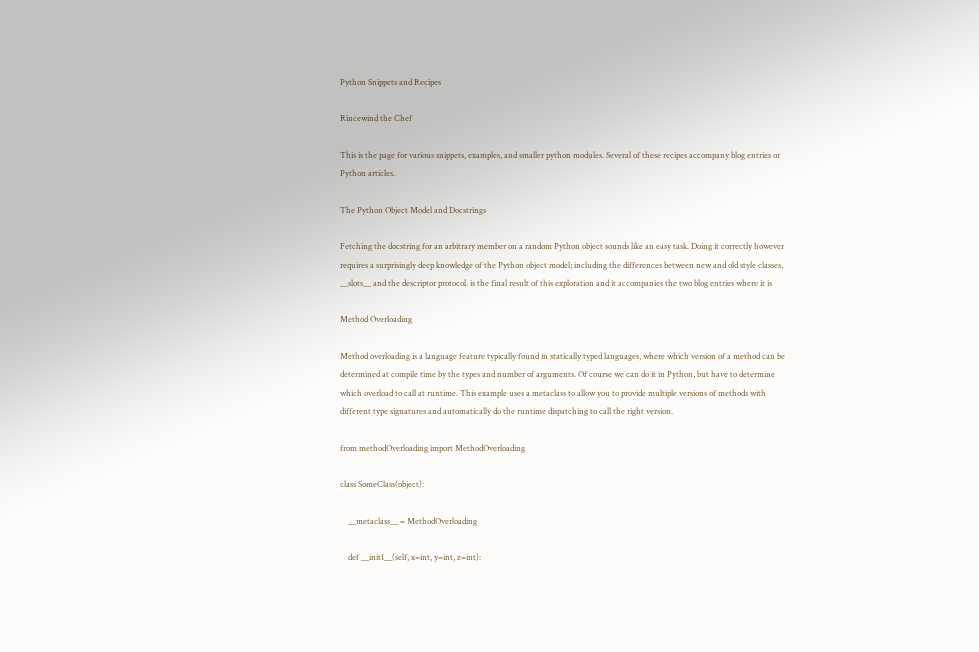Python Snippets and Recipes

Rincewind the Chef

This is the page for various snippets, examples, and smaller python modules. Several of these recipes accompany blog entries or Python articles.

The Python Object Model and Docstrings

Fetching the docstring for an arbitrary member on a random Python object sounds like an easy task. Doing it correctly however requires a surprisingly deep knowledge of the Python object model; including the differences between new and old style classes, __slots__ and the descriptor protocol. is the final result of this exploration and it accompanies the two blog entries where it is

Method Overloading

Method overloading is a language feature typically found in statically typed languages, where which version of a method can be determined at compile time by the types and number of arguments. Of course we can do it in Python, but have to determine which overload to call at runtime. This example uses a metaclass to allow you to provide multiple versions of methods with different type signatures and automatically do the runtime dispatching to call the right version.

from methodOverloading import MethodOverloading

class SomeClass(object):

    __metaclass__ = MethodOverloading

    def __init1__(self, x=int, y=int, z=int):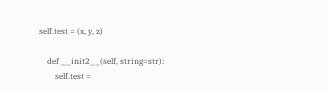self.test = (x, y, z)

    def __init2__(self, string=str):
        self.test =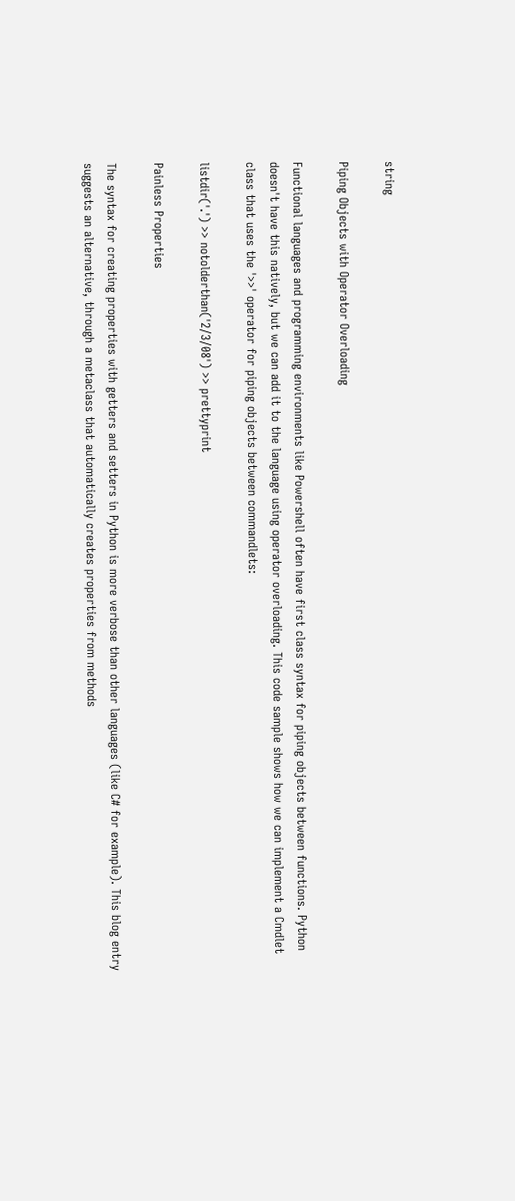string

Piping Objects with Operator Overloading

Functional languages and programming environments like Powershell often have first class syntax for piping objects between functions. Python doesn't have this natively, but we can add it to the language using operator overloading. This code sample shows how we can implement a Cmdlet class that uses the '>>' operator for piping objects between commandlets:

listdir('.') >> notolderthan('2/3/08') >> prettyprint

Painless Properties

The syntax for creating properties with getters and setters in Python is more verbose than other languages (like C# for example). This blog entry suggests an alternative, through a metaclass that automatically creates properties from methods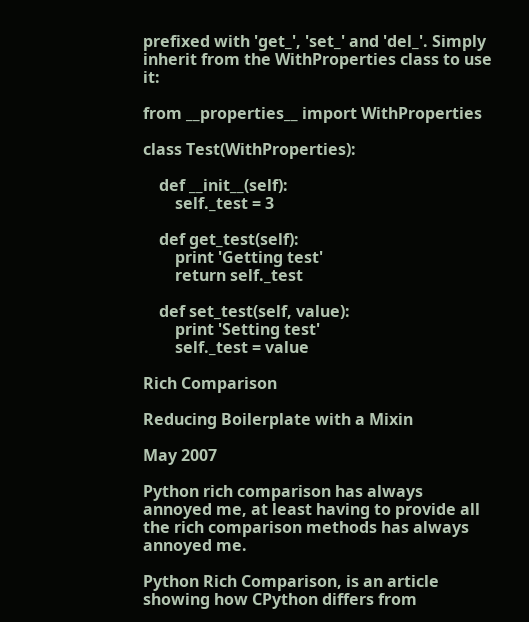prefixed with 'get_', 'set_' and 'del_'. Simply inherit from the WithProperties class to use it:

from __properties__ import WithProperties

class Test(WithProperties):

    def __init__(self):
        self._test = 3

    def get_test(self):
        print 'Getting test'
        return self._test

    def set_test(self, value):
        print 'Setting test'
        self._test = value

Rich Comparison

Reducing Boilerplate with a Mixin

May 2007

Python rich comparison has always annoyed me, at least having to provide all the rich comparison methods has always annoyed me.

Python Rich Comparison, is an article showing how CPython differs from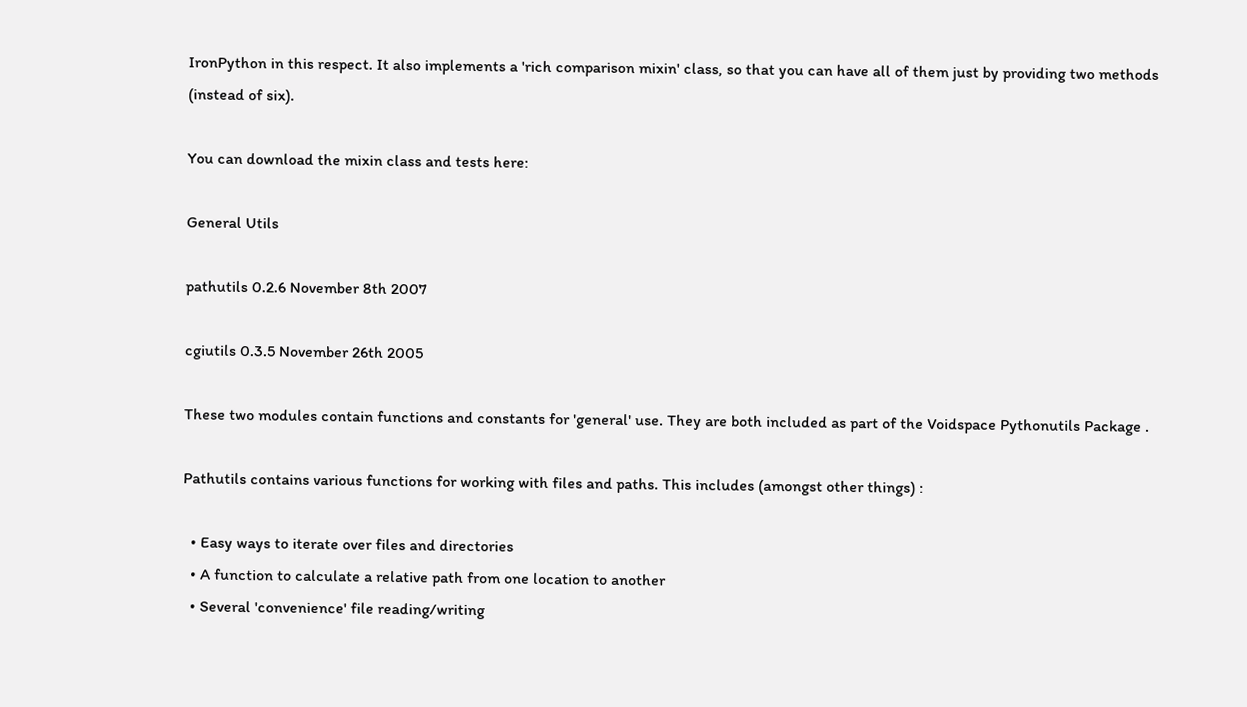IronPython in this respect. It also implements a 'rich comparison mixin' class, so that you can have all of them just by providing two methods (instead of six).

You can download the mixin class and tests here:

General Utils

pathutils 0.2.6 November 8th 2007

cgiutils 0.3.5 November 26th 2005

These two modules contain functions and constants for 'general' use. They are both included as part of the Voidspace Pythonutils Package .

Pathutils contains various functions for working with files and paths. This includes (amongst other things) :

  • Easy ways to iterate over files and directories
  • A function to calculate a relative path from one location to another
  • Several 'convenience' file reading/writing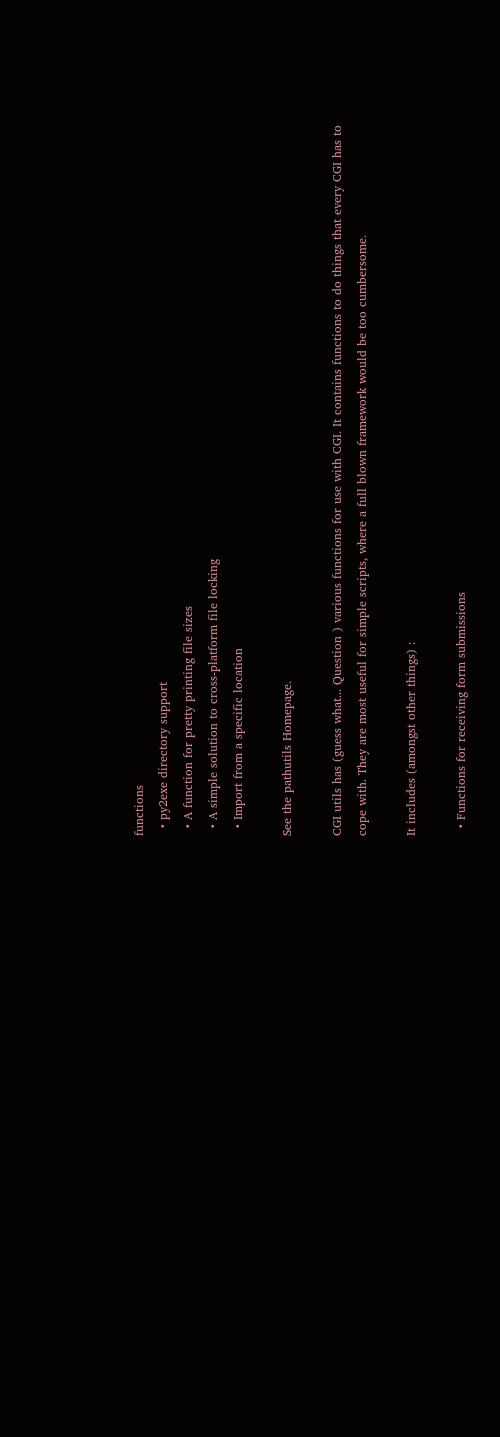functions
  • py2exe directory support
  • A function for pretty printing file sizes
  • A simple solution to cross-platform file locking
  • Import from a specific location

See the pathutils Homepage.

CGI utils has (guess what... Question ) various functions for use with CGI. It contains functions to do things that every CGI has to cope with. They are most useful for simple scripts, where a full blown framework would be too cumbersome.

It includes (amongst other things) :

  • Functions for receiving form submissions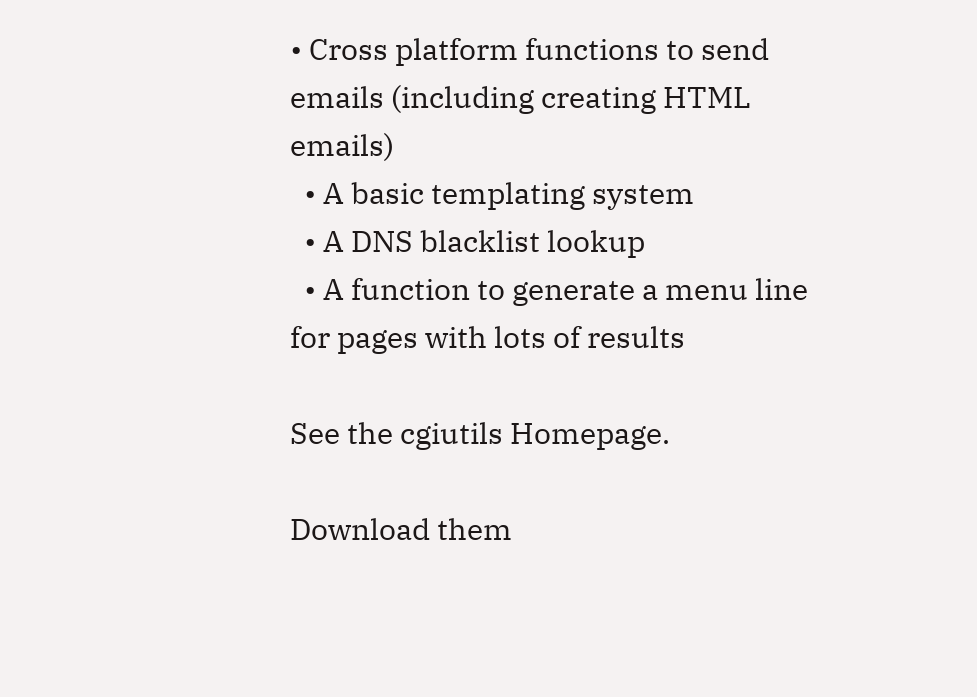• Cross platform functions to send emails (including creating HTML emails)
  • A basic templating system
  • A DNS blacklist lookup
  • A function to generate a menu line for pages with lots of results

See the cgiutils Homepage.

Download them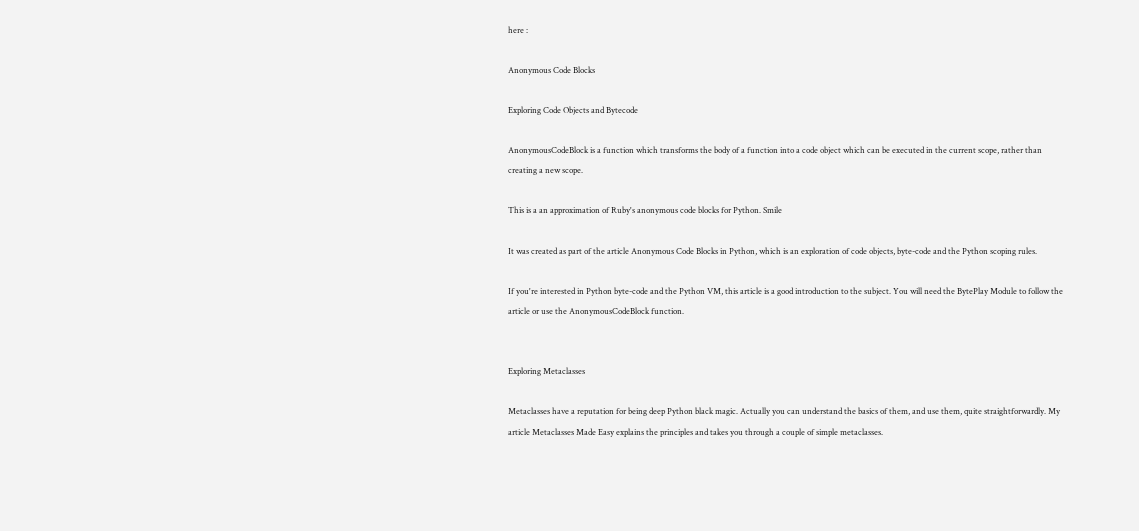here :

Anonymous Code Blocks

Exploring Code Objects and Bytecode

AnonymousCodeBlock is a function which transforms the body of a function into a code object which can be executed in the current scope, rather than creating a new scope.

This is a an approximation of Ruby's anonymous code blocks for Python. Smile

It was created as part of the article Anonymous Code Blocks in Python, which is an exploration of code objects, byte-code and the Python scoping rules.

If you're interested in Python byte-code and the Python VM, this article is a good introduction to the subject. You will need the BytePlay Module to follow the article or use the AnonymousCodeBlock function.


Exploring Metaclasses

Metaclasses have a reputation for being deep Python black magic. Actually you can understand the basics of them, and use them, quite straightforwardly. My article Metaclasses Made Easy explains the principles and takes you through a couple of simple metaclasses.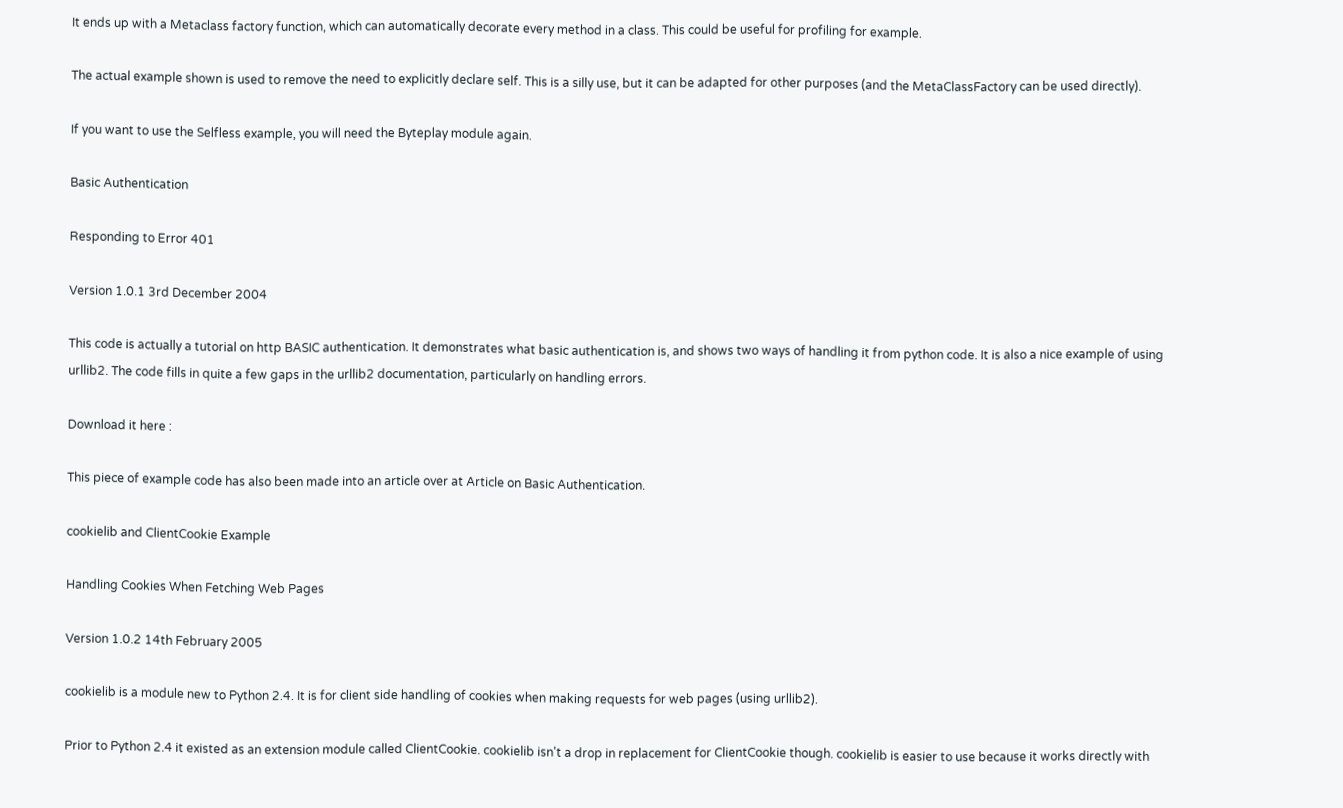It ends up with a Metaclass factory function, which can automatically decorate every method in a class. This could be useful for profiling for example.

The actual example shown is used to remove the need to explicitly declare self. This is a silly use, but it can be adapted for other purposes (and the MetaClassFactory can be used directly).

If you want to use the Selfless example, you will need the Byteplay module again.

Basic Authentication

Responding to Error 401

Version 1.0.1 3rd December 2004

This code is actually a tutorial on http BASIC authentication. It demonstrates what basic authentication is, and shows two ways of handling it from python code. It is also a nice example of using urllib2. The code fills in quite a few gaps in the urllib2 documentation, particularly on handling errors.

Download it here :

This piece of example code has also been made into an article over at Article on Basic Authentication.

cookielib and ClientCookie Example

Handling Cookies When Fetching Web Pages

Version 1.0.2 14th February 2005

cookielib is a module new to Python 2.4. It is for client side handling of cookies when making requests for web pages (using urllib2).

Prior to Python 2.4 it existed as an extension module called ClientCookie. cookielib isn't a drop in replacement for ClientCookie though. cookielib is easier to use because it works directly with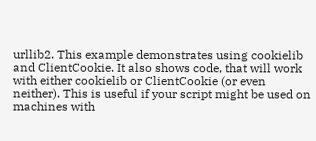urllib2. This example demonstrates using cookielib and ClientCookie. It also shows code, that will work with either cookielib or ClientCookie (or even neither). This is useful if your script might be used on machines with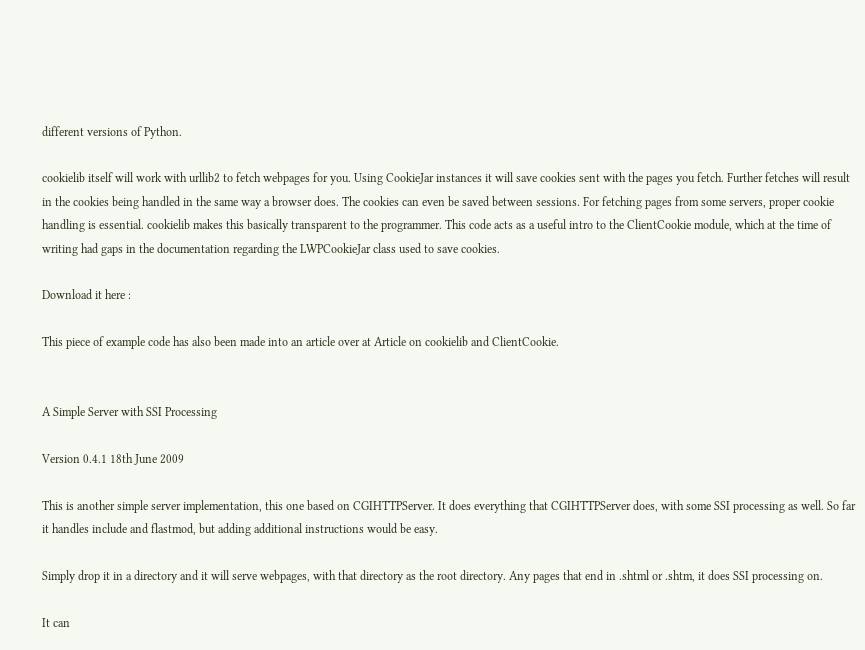different versions of Python.

cookielib itself will work with urllib2 to fetch webpages for you. Using CookieJar instances it will save cookies sent with the pages you fetch. Further fetches will result in the cookies being handled in the same way a browser does. The cookies can even be saved between sessions. For fetching pages from some servers, proper cookie handling is essential. cookielib makes this basically transparent to the programmer. This code acts as a useful intro to the ClientCookie module, which at the time of writing had gaps in the documentation regarding the LWPCookieJar class used to save cookies.

Download it here :

This piece of example code has also been made into an article over at Article on cookielib and ClientCookie.


A Simple Server with SSI Processing

Version 0.4.1 18th June 2009

This is another simple server implementation, this one based on CGIHTTPServer. It does everything that CGIHTTPServer does, with some SSI processing as well. So far it handles include and flastmod, but adding additional instructions would be easy.

Simply drop it in a directory and it will serve webpages, with that directory as the root directory. Any pages that end in .shtml or .shtm, it does SSI processing on.

It can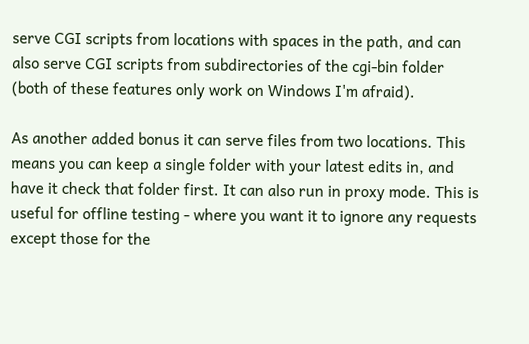serve CGI scripts from locations with spaces in the path, and can also serve CGI scripts from subdirectories of the cgi-bin folder (both of these features only work on Windows I'm afraid).

As another added bonus it can serve files from two locations. This means you can keep a single folder with your latest edits in, and have it check that folder first. It can also run in proxy mode. This is useful for offline testing - where you want it to ignore any requests except those for the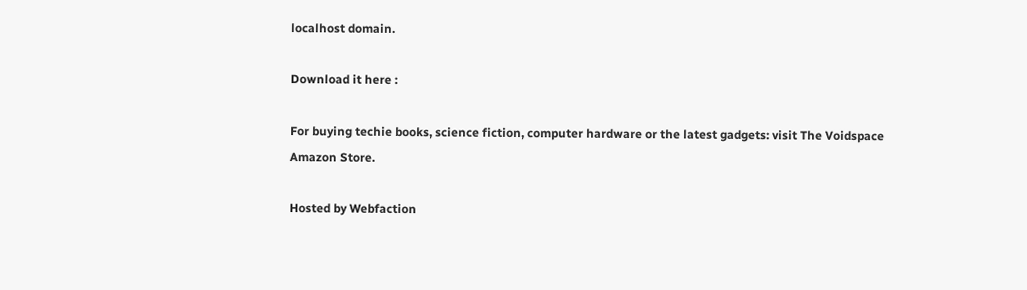localhost domain.

Download it here :

For buying techie books, science fiction, computer hardware or the latest gadgets: visit The Voidspace Amazon Store.

Hosted by Webfaction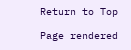Return to Top

Page rendered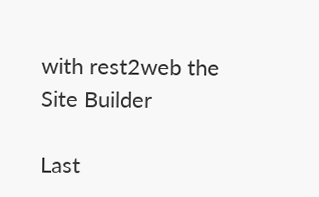with rest2web the Site Builder

Last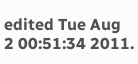edited Tue Aug 2 00:51:34 2011.